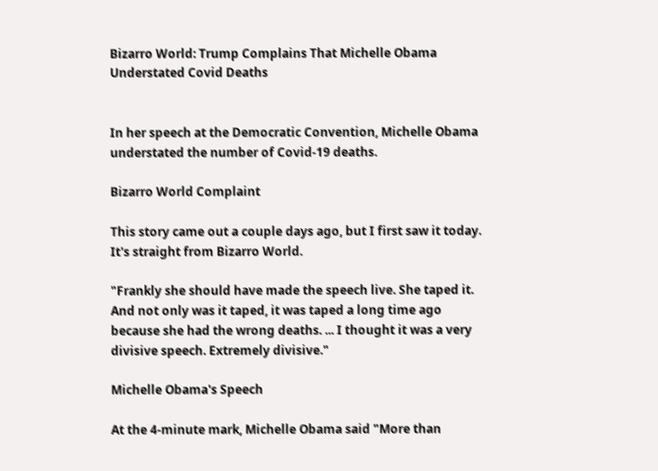Bizarro World: Trump Complains That Michelle Obama Understated Covid Deaths


In her speech at the Democratic Convention, Michelle Obama understated the number of Covid-19 deaths.

Bizarro World Complaint

This story came out a couple days ago, but I first saw it today. It's straight from Bizarro World.

"Frankly she should have made the speech live. She taped it. And not only was it taped, it was taped a long time ago because she had the wrong deaths. ... I thought it was a very divisive speech. Extremely divisive."

Michelle Obama's Speech

At the 4-minute mark, Michelle Obama said "More than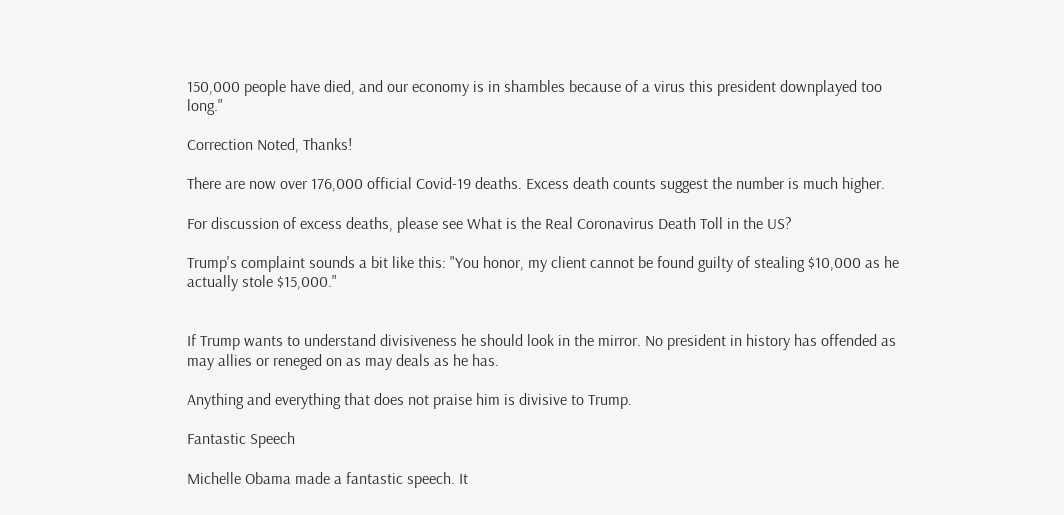150,000 people have died, and our economy is in shambles because of a virus this president downplayed too long."

Correction Noted, Thanks!

There are now over 176,000 official Covid-19 deaths. Excess death counts suggest the number is much higher.

For discussion of excess deaths, please see What is the Real Coronavirus Death Toll in the US?

Trump's complaint sounds a bit like this: "You honor, my client cannot be found guilty of stealing $10,000 as he actually stole $15,000."


If Trump wants to understand divisiveness he should look in the mirror. No president in history has offended as may allies or reneged on as may deals as he has.

Anything and everything that does not praise him is divisive to Trump.

Fantastic Speech

Michelle Obama made a fantastic speech. It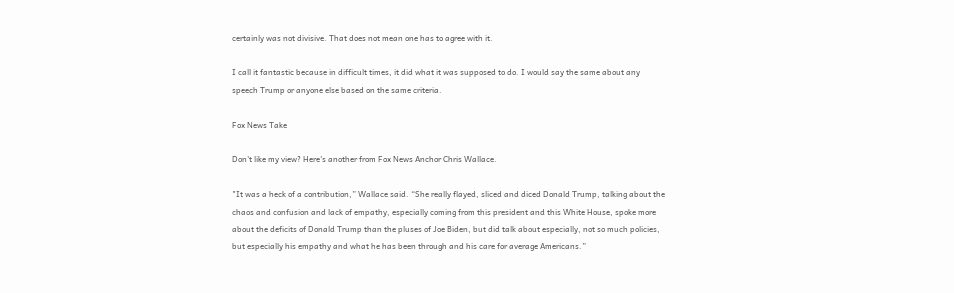certainly was not divisive. That does not mean one has to agree with it.

I call it fantastic because in difficult times, it did what it was supposed to do. I would say the same about any speech Trump or anyone else based on the same criteria.

Fox News Take

Don't like my view? Here's another from Fox News Anchor Chris Wallace.

"It was a heck of a contribution,” Wallace said. “She really flayed, sliced and diced Donald Trump, talking about the chaos and confusion and lack of empathy, especially coming from this president and this White House, spoke more about the deficits of Donald Trump than the pluses of Joe Biden, but did talk about especially, not so much policies, but especially his empathy and what he has been through and his care for average Americans.”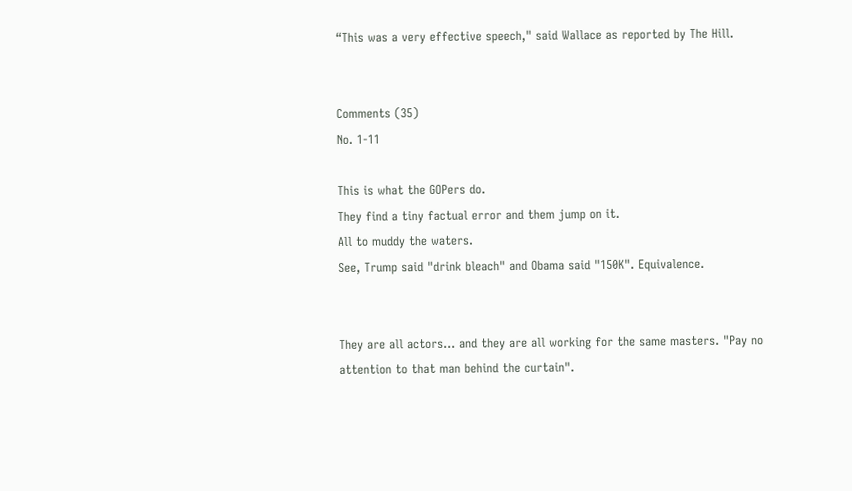“This was a very effective speech," said Wallace as reported by The Hill.


Comments (35)
No. 1-11

This is what the GOPers do.
They find a tiny factual error and them jump on it.
All to muddy the waters.
See, Trump said "drink bleach" and Obama said "150K". Equivalence.


They are all actors... and they are all working for the same masters. "Pay no attention to that man behind the curtain".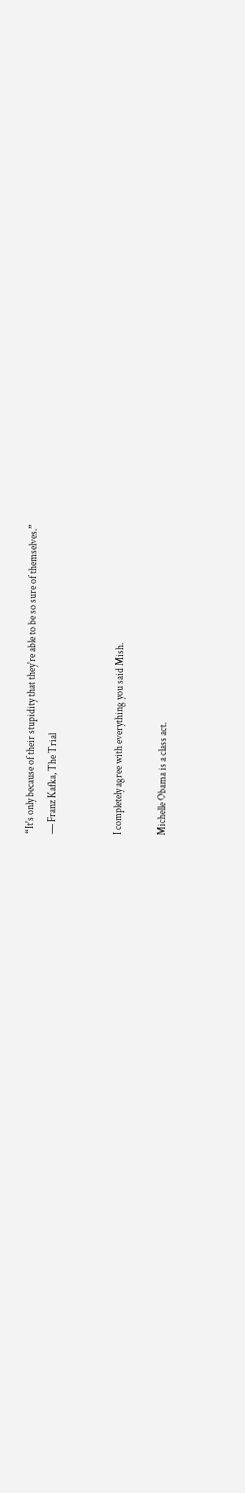“It's only because of their stupidity that they're able to be so sure of themselves.”
― Franz Kafka, The Trial


I completely agree with everything you said Mish.

Michelle Obama is a class act.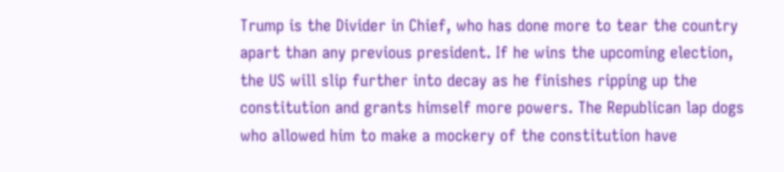Trump is the Divider in Chief, who has done more to tear the country apart than any previous president. If he wins the upcoming election, the US will slip further into decay as he finishes ripping up the constitution and grants himself more powers. The Republican lap dogs who allowed him to make a mockery of the constitution have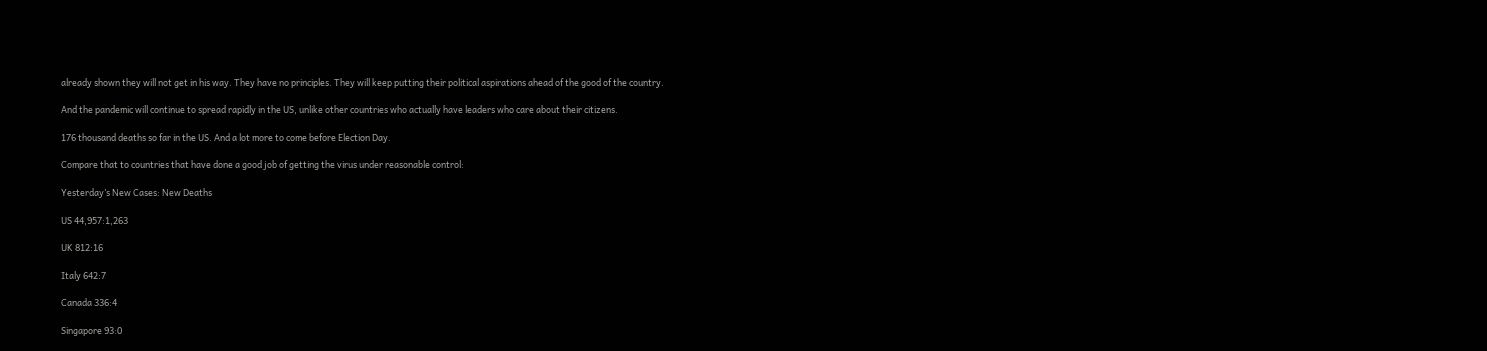already shown they will not get in his way. They have no principles. They will keep putting their political aspirations ahead of the good of the country.

And the pandemic will continue to spread rapidly in the US, unlike other countries who actually have leaders who care about their citizens.

176 thousand deaths so far in the US. And a lot more to come before Election Day.

Compare that to countries that have done a good job of getting the virus under reasonable control:

Yesterday’s New Cases: New Deaths

US 44,957:1,263

UK 812:16

Italy 642:7

Canada 336:4

Singapore 93:0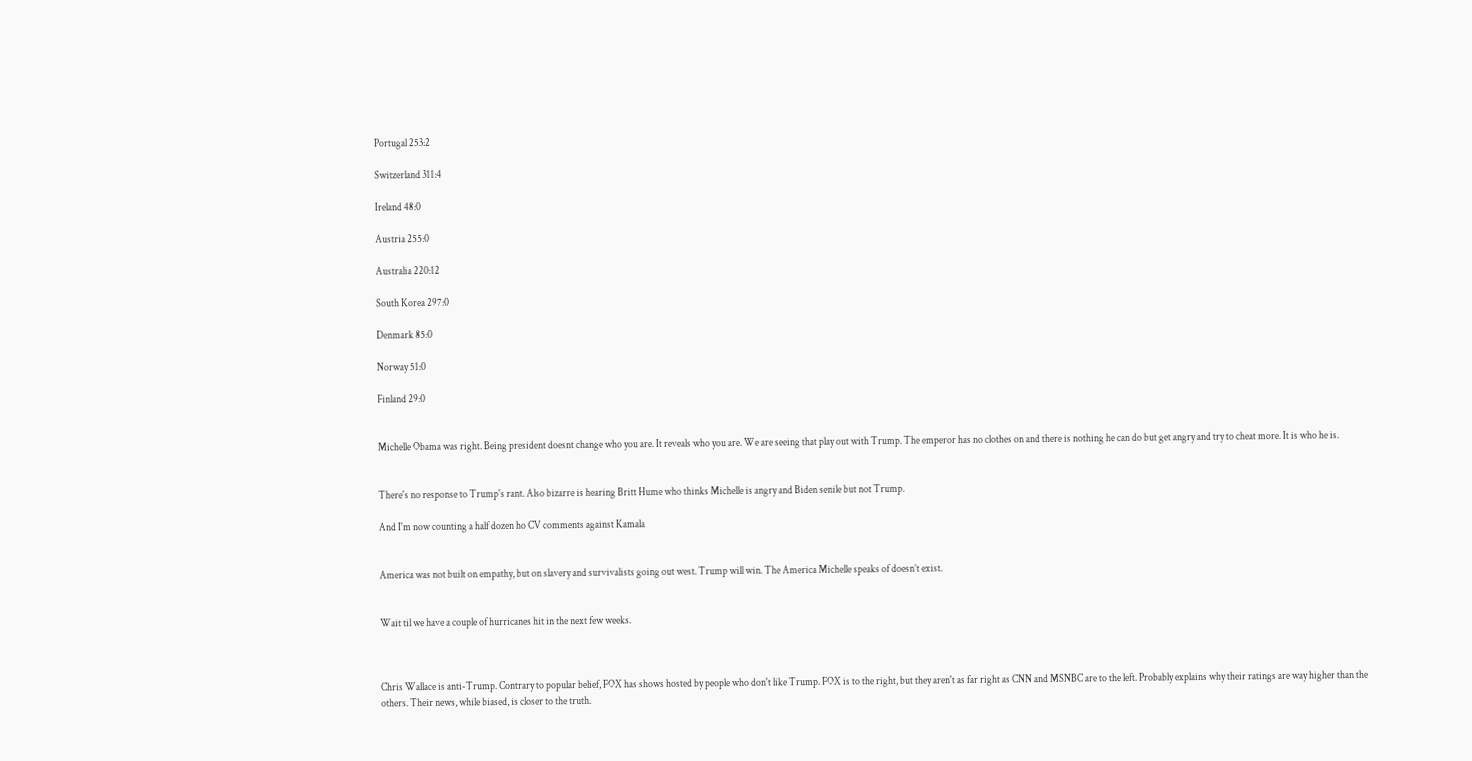Portugal 253:2

Switzerland 311:4

Ireland 48:0

Austria 255:0

Australia 220:12

South Korea 297:0

Denmark 85:0

Norway 51:0

Finland 29:0


Michelle Obama was right. Being president doesnt change who you are. It reveals who you are. We are seeing that play out with Trump. The emperor has no clothes on and there is nothing he can do but get angry and try to cheat more. It is who he is.


There's no response to Trump's rant. Also bizarre is hearing Britt Hume who thinks Michelle is angry and Biden senile but not Trump.

And I'm now counting a half dozen ho CV comments against Kamala


America was not built on empathy, but on slavery and survivalists going out west. Trump will win. The America Michelle speaks of doesn’t exist.


Wait til we have a couple of hurricanes hit in the next few weeks.



Chris Wallace is anti-Trump. Contrary to popular belief, FOX has shows hosted by people who don't like Trump. FOX is to the right, but they aren't as far right as CNN and MSNBC are to the left. Probably explains why their ratings are way higher than the others. Their news, while biased, is closer to the truth.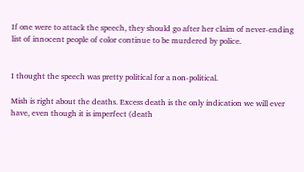If one were to attack the speech, they should go after her claim of never-ending list of innocent people of color continue to be murdered by police.


I thought the speech was pretty political for a non-political.

Mish is right about the deaths. Excess death is the only indication we will ever have, even though it is imperfect (death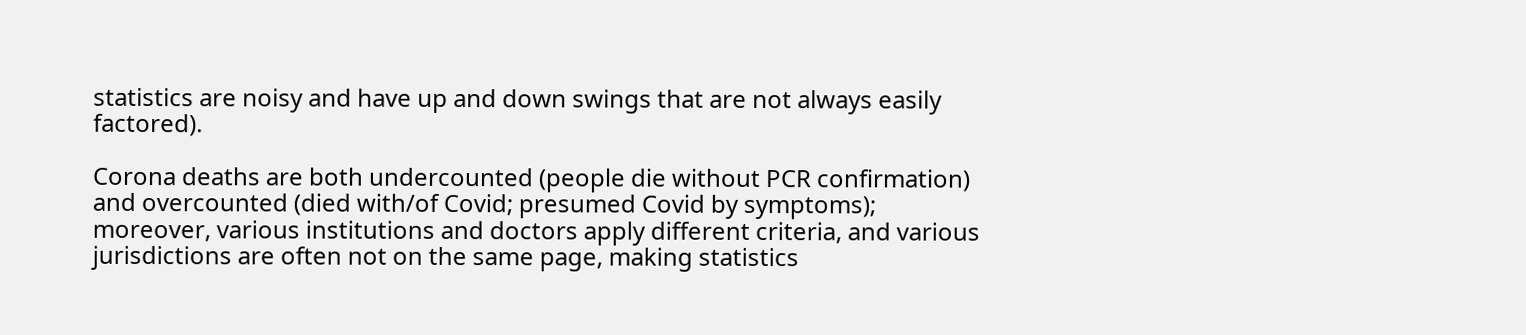statistics are noisy and have up and down swings that are not always easily factored).

Corona deaths are both undercounted (people die without PCR confirmation) and overcounted (died with/of Covid; presumed Covid by symptoms); moreover, various institutions and doctors apply different criteria, and various jurisdictions are often not on the same page, making statistics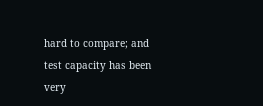hard to compare; and test capacity has been very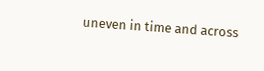uneven in time and across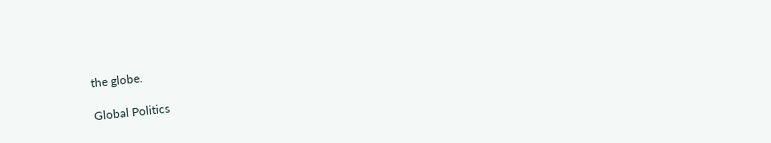the globe.

Global Politics